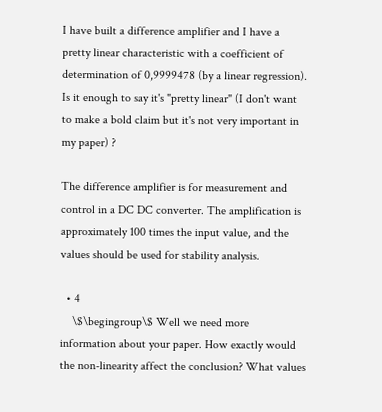I have built a difference amplifier and I have a pretty linear characteristic with a coefficient of determination of 0,9999478 (by a linear regression). Is it enough to say it's "pretty linear" (I don't want to make a bold claim but it's not very important in my paper) ?

The difference amplifier is for measurement and control in a DC DC converter. The amplification is approximately 100 times the input value, and the values should be used for stability analysis.

  • 4
    \$\begingroup\$ Well we need more information about your paper. How exactly would the non-linearity affect the conclusion? What values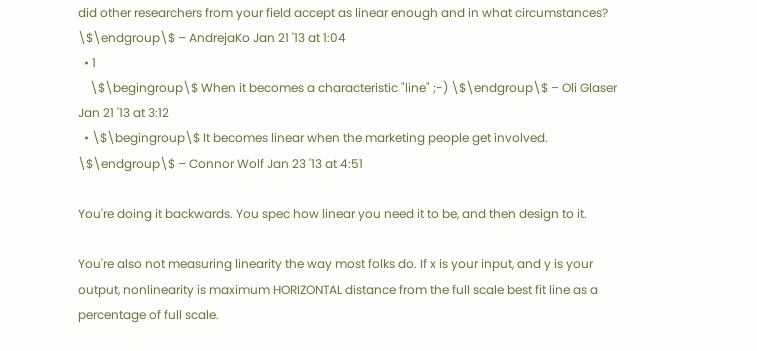did other researchers from your field accept as linear enough and in what circumstances? \$\endgroup\$ – AndrejaKo Jan 21 '13 at 1:04
  • 1
    \$\begingroup\$ When it becomes a characteristic "line" ;-) \$\endgroup\$ – Oli Glaser Jan 21 '13 at 3:12
  • \$\begingroup\$ It becomes linear when the marketing people get involved. \$\endgroup\$ – Connor Wolf Jan 23 '13 at 4:51

You're doing it backwards. You spec how linear you need it to be, and then design to it.

You're also not measuring linearity the way most folks do. If x is your input, and y is your output, nonlinearity is maximum HORIZONTAL distance from the full scale best fit line as a percentage of full scale.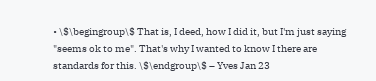• \$\begingroup\$ That is, I deed, how I did it, but I'm just saying "seems ok to me". That's why I wanted to know I there are standards for this. \$\endgroup\$ – Yves Jan 23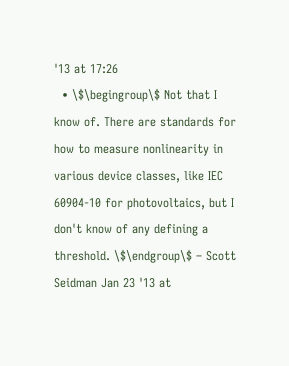'13 at 17:26
  • \$\begingroup\$ Not that I know of. There are standards for how to measure nonlinearity in various device classes, like IEC 60904-10 for photovoltaics, but I don't know of any defining a threshold. \$\endgroup\$ – Scott Seidman Jan 23 '13 at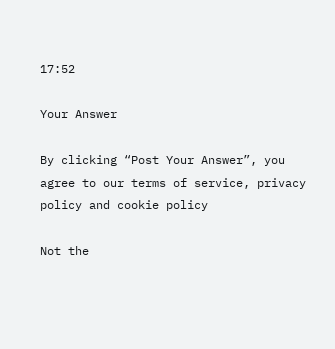17:52

Your Answer

By clicking “Post Your Answer”, you agree to our terms of service, privacy policy and cookie policy

Not the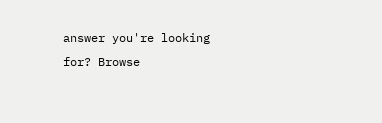answer you're looking for? Browse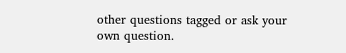other questions tagged or ask your own question.